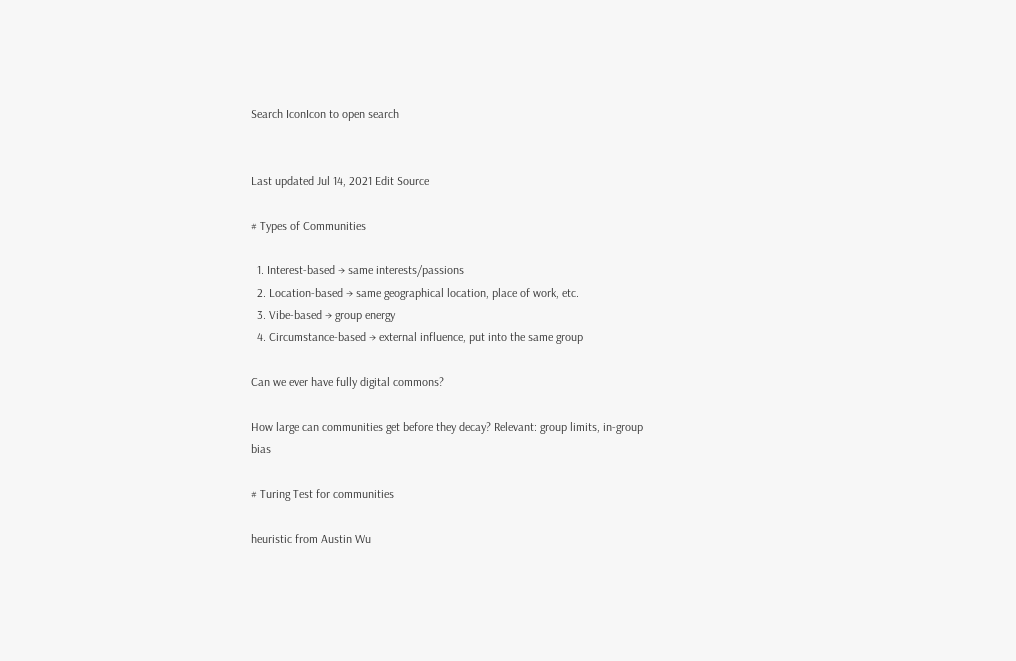Search IconIcon to open search


Last updated Jul 14, 2021 Edit Source

# Types of Communities

  1. Interest-based → same interests/passions
  2. Location-based → same geographical location, place of work, etc.
  3. Vibe-based → group energy
  4. Circumstance-based → external influence, put into the same group

Can we ever have fully digital commons?

How large can communities get before they decay? Relevant: group limits, in-group bias

# Turing Test for communities

heuristic from Austin Wu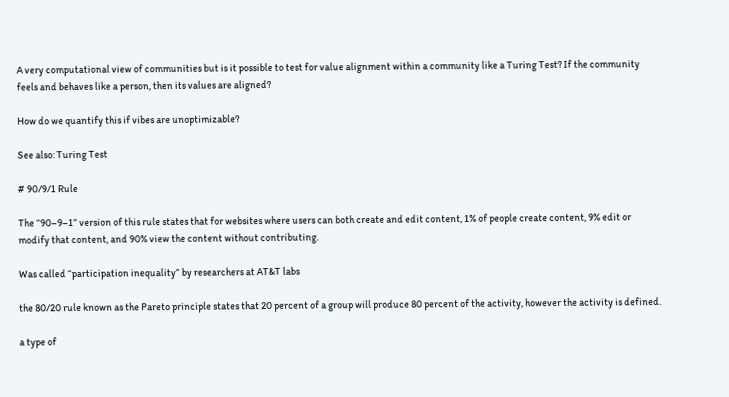A very computational view of communities but is it possible to test for value alignment within a community like a Turing Test? If the community feels and behaves like a person, then its values are aligned?

How do we quantify this if vibes are unoptimizable?

See also: Turing Test

# 90/9/1 Rule

The “90–9–1” version of this rule states that for websites where users can both create and edit content, 1% of people create content, 9% edit or modify that content, and 90% view the content without contributing.

Was called “participation inequality” by researchers at AT&T labs

the 80/20 rule known as the Pareto principle states that 20 percent of a group will produce 80 percent of the activity, however the activity is defined.

a type of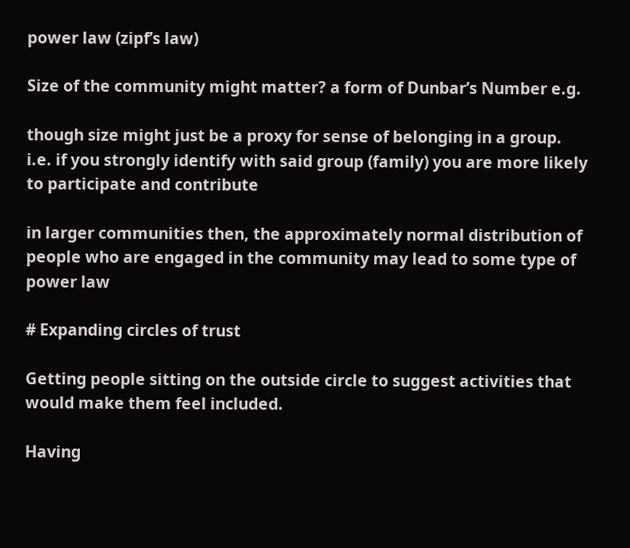power law (zipf’s law)

Size of the community might matter? a form of Dunbar’s Number e.g.

though size might just be a proxy for sense of belonging in a group. i.e. if you strongly identify with said group (family) you are more likely to participate and contribute

in larger communities then, the approximately normal distribution of people who are engaged in the community may lead to some type of power law

# Expanding circles of trust

Getting people sitting on the outside circle to suggest activities that would make them feel included.

Having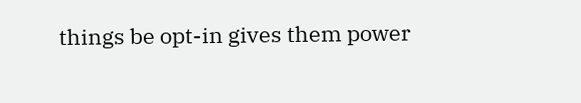things be opt-in gives them power